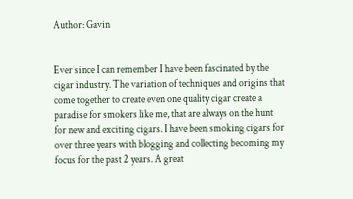Author: Gavin


Ever since I can remember I have been fascinated by the cigar industry. The variation of techniques and origins that come together to create even one quality cigar create a paradise for smokers like me, that are always on the hunt for new and exciting cigars. I have been smoking cigars for over three years with blogging and collecting becoming my focus for the past 2 years. A great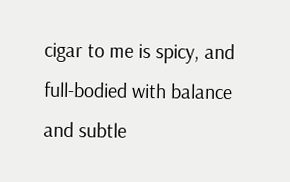cigar to me is spicy, and full-bodied with balance and subtle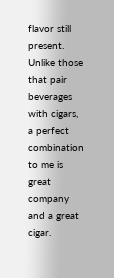flavor still present. Unlike those that pair beverages with cigars, a perfect combination to me is great company and a great cigar.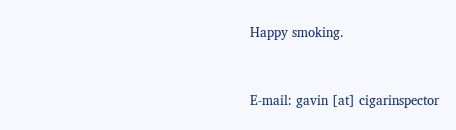Happy smoking.


E-mail: gavin [at] cigarinspector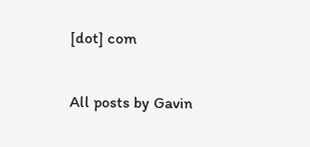[dot] com

All posts by Gavin